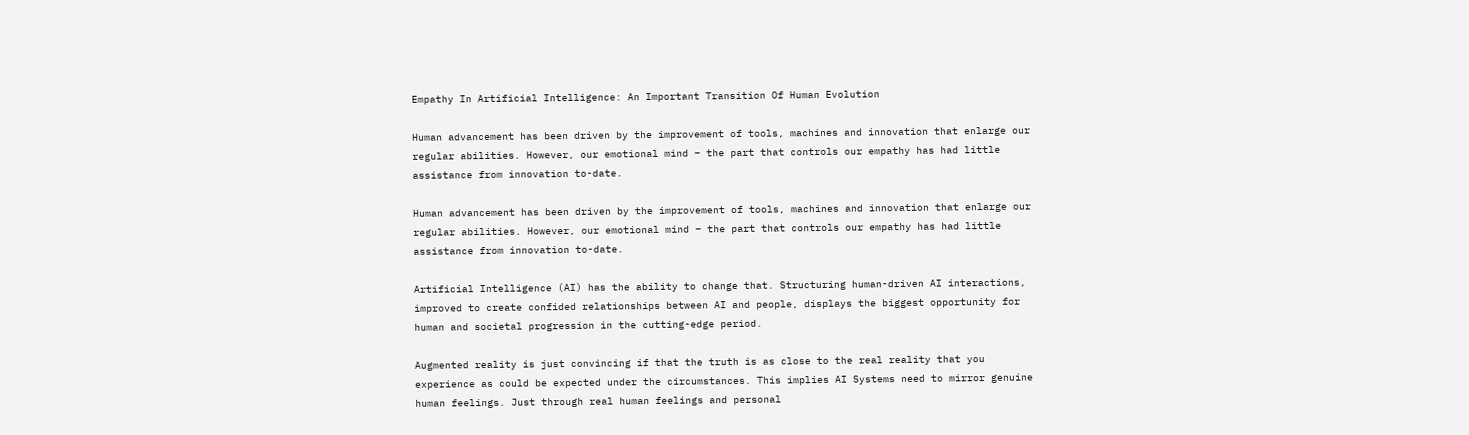Empathy In Artificial Intelligence: An Important Transition Of Human Evolution

Human advancement has been driven by the improvement of tools, machines and innovation that enlarge our regular abilities. However, our emotional mind – the part that controls our empathy has had little assistance from innovation to-date.

Human advancement has been driven by the improvement of tools, machines and innovation that enlarge our regular abilities. However, our emotional mind – the part that controls our empathy has had little assistance from innovation to-date.

Artificial Intelligence (AI) has the ability to change that. Structuring human-driven AI interactions, improved to create confided relationships between AI and people, displays the biggest opportunity for human and societal progression in the cutting-edge period.

Augmented reality is just convincing if that the truth is as close to the real reality that you experience as could be expected under the circumstances. This implies AI Systems need to mirror genuine human feelings. Just through real human feelings and personal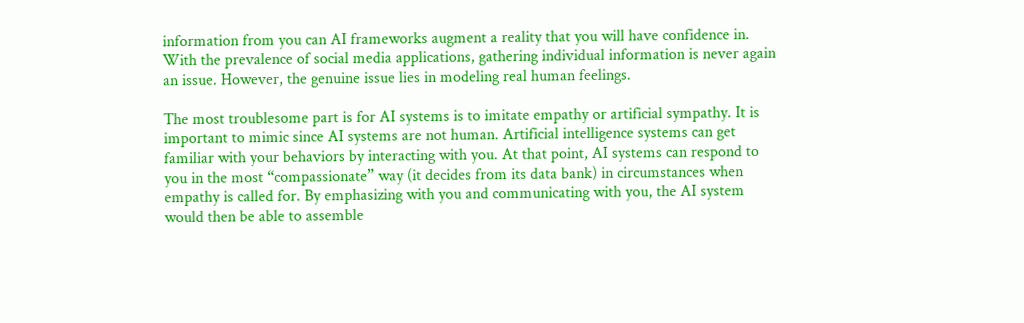information from you can AI frameworks augment a reality that you will have confidence in. With the prevalence of social media applications, gathering individual information is never again an issue. However, the genuine issue lies in modeling real human feelings.

The most troublesome part is for AI systems is to imitate empathy or artificial sympathy. It is important to mimic since AI systems are not human. Artificial intelligence systems can get familiar with your behaviors by interacting with you. At that point, AI systems can respond to you in the most “compassionate” way (it decides from its data bank) in circumstances when empathy is called for. By emphasizing with you and communicating with you, the AI system would then be able to assemble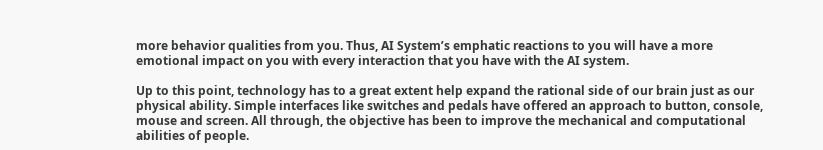more behavior qualities from you. Thus, AI System’s emphatic reactions to you will have a more emotional impact on you with every interaction that you have with the AI system.

Up to this point, technology has to a great extent help expand the rational side of our brain just as our physical ability. Simple interfaces like switches and pedals have offered an approach to button, console, mouse and screen. All through, the objective has been to improve the mechanical and computational abilities of people.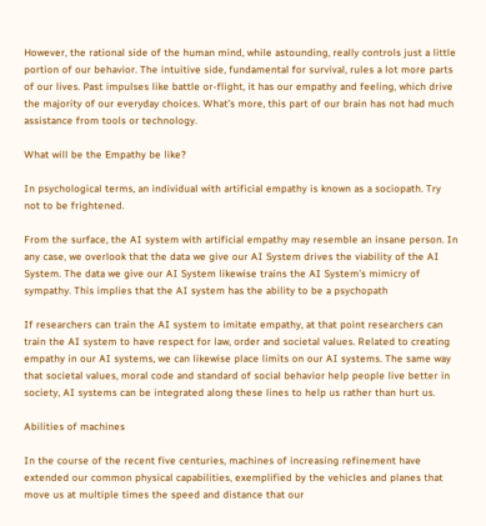However, the rational side of the human mind, while astounding, really controls just a little portion of our behavior. The intuitive side, fundamental for survival, rules a lot more parts of our lives. Past impulses like battle or-flight, it has our empathy and feeling, which drive the majority of our everyday choices. What’s more, this part of our brain has not had much assistance from tools or technology.

What will be the Empathy be like?

In psychological terms, an individual with artificial empathy is known as a sociopath. Try not to be frightened.

From the surface, the AI system with artificial empathy may resemble an insane person. In any case, we overlook that the data we give our AI System drives the viability of the AI System. The data we give our AI System likewise trains the AI System’s mimicry of sympathy. This implies that the AI system has the ability to be a psychopath

If researchers can train the AI system to imitate empathy, at that point researchers can train the AI system to have respect for law, order and societal values. Related to creating empathy in our AI systems, we can likewise place limits on our AI systems. The same way that societal values, moral code and standard of social behavior help people live better in society, AI systems can be integrated along these lines to help us rather than hurt us.

Abilities of machines

In the course of the recent five centuries, machines of increasing refinement have extended our common physical capabilities, exemplified by the vehicles and planes that move us at multiple times the speed and distance that our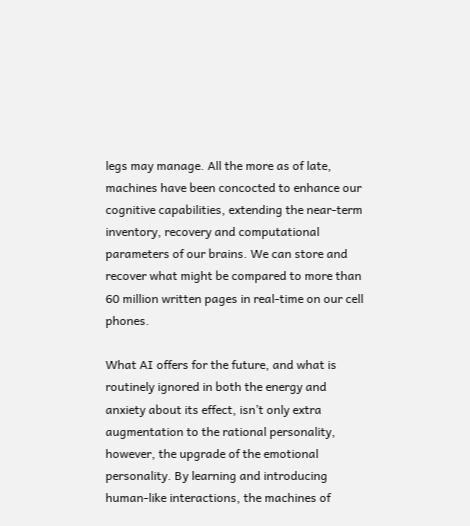legs may manage. All the more as of late, machines have been concocted to enhance our cognitive capabilities, extending the near-term inventory, recovery and computational parameters of our brains. We can store and recover what might be compared to more than 60 million written pages in real-time on our cell phones.

What AI offers for the future, and what is routinely ignored in both the energy and anxiety about its effect, isn’t only extra augmentation to the rational personality, however, the upgrade of the emotional personality. By learning and introducing human-like interactions, the machines of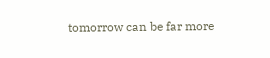tomorrow can be far more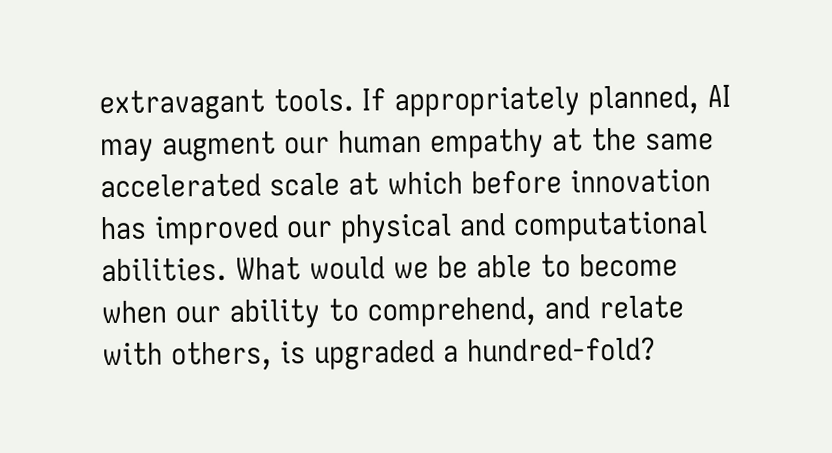extravagant tools. If appropriately planned, AI may augment our human empathy at the same accelerated scale at which before innovation has improved our physical and computational abilities. What would we be able to become when our ability to comprehend, and relate with others, is upgraded a hundred-fold?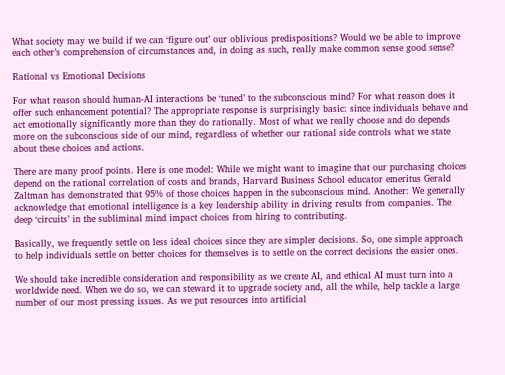What society may we build if we can ‘figure out’ our oblivious predispositions? Would we be able to improve each other’s comprehension of circumstances and, in doing as such, really make common sense good sense?

Rational vs Emotional Decisions

For what reason should human-AI interactions be ‘tuned’ to the subconscious mind? For what reason does it offer such enhancement potential? The appropriate response is surprisingly basic: since individuals behave and act emotionally significantly more than they do rationally. Most of what we really choose and do depends more on the subconscious side of our mind, regardless of whether our rational side controls what we state about these choices and actions.

There are many proof points. Here is one model: While we might want to imagine that our purchasing choices depend on the rational correlation of costs and brands, Harvard Business School educator emeritus Gerald Zaltman has demonstrated that 95% of those choices happen in the subconscious mind. Another: We generally acknowledge that emotional intelligence is a key leadership ability in driving results from companies. The deep ‘circuits’ in the subliminal mind impact choices from hiring to contributing.

Basically, we frequently settle on less ideal choices since they are simpler decisions. So, one simple approach to help individuals settle on better choices for themselves is to settle on the correct decisions the easier ones.

We should take incredible consideration and responsibility as we create AI, and ethical AI must turn into a worldwide need. When we do so, we can steward it to upgrade society and, all the while, help tackle a large number of our most pressing issues. As we put resources into artificial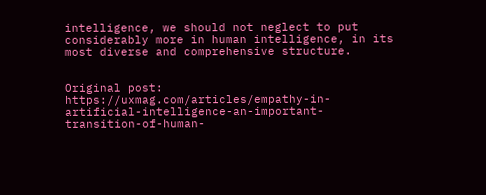intelligence, we should not neglect to put considerably more in human intelligence, in its most diverse and comprehensive structure.


Original post: https://uxmag.com/articles/empathy-in-artificial-intelligence-an-important-transition-of-human-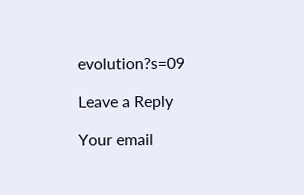evolution?s=09

Leave a Reply

Your email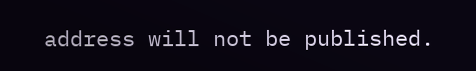address will not be published.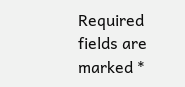Required fields are marked *